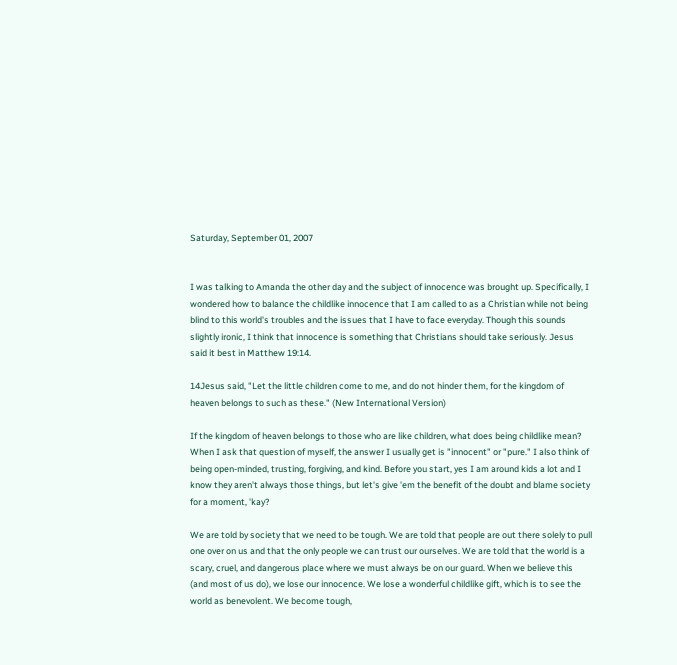Saturday, September 01, 2007


I was talking to Amanda the other day and the subject of innocence was brought up. Specifically, I wondered how to balance the childlike innocence that I am called to as a Christian while not being blind to this world's troubles and the issues that I have to face everyday. Though this sounds slightly ironic, I think that innocence is something that Christians should take seriously. Jesus said it best in Matthew 19:14.

14Jesus said, "Let the little children come to me, and do not hinder them, for the kingdom of heaven belongs to such as these." (New International Version)

If the kingdom of heaven belongs to those who are like children, what does being childlike mean? When I ask that question of myself, the answer I usually get is "innocent" or "pure." I also think of being open-minded, trusting, forgiving, and kind. Before you start, yes I am around kids a lot and I know they aren't always those things, but let's give 'em the benefit of the doubt and blame society for a moment, 'kay?

We are told by society that we need to be tough. We are told that people are out there solely to pull one over on us and that the only people we can trust our ourselves. We are told that the world is a scary, cruel, and dangerous place where we must always be on our guard. When we believe this (and most of us do), we lose our innocence. We lose a wonderful childlike gift, which is to see the world as benevolent. We become tough,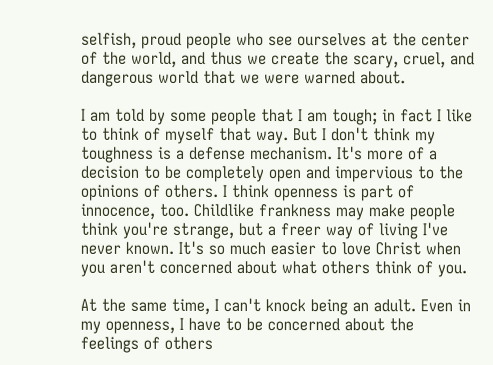selfish, proud people who see ourselves at the center of the world, and thus we create the scary, cruel, and dangerous world that we were warned about.

I am told by some people that I am tough; in fact I like to think of myself that way. But I don't think my toughness is a defense mechanism. It's more of a decision to be completely open and impervious to the opinions of others. I think openness is part of innocence, too. Childlike frankness may make people think you're strange, but a freer way of living I've never known. It's so much easier to love Christ when you aren't concerned about what others think of you.

At the same time, I can't knock being an adult. Even in my openness, I have to be concerned about the feelings of others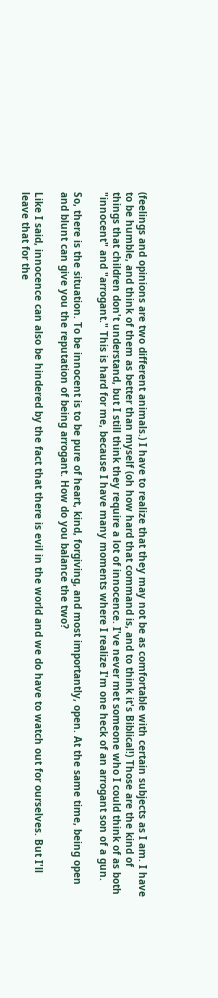(feelings and opinions are two different animals.) I have to realize that they may not be as comfortable with certain subjects as I am. I have to be humble, and think of them as better than myself (oh how hard that command is, and to think it's Biblical!) Those are the kind of things that children don't understand, but I still think they require a lot of innocence. I've never met someone who I could think of as both "innocent" and "arrogant." This is hard for me, because I have many moments where I realize I'm one heck of an arrogant son of a gun.

So, there is the situation. To be innocent is to be pure of heart, kind, forgiving, and most importantly, open. At the same time, being open and blunt can give you the reputation of being arrogant. How do you balance the two?

Like I said, innocence can also be hindered by the fact that there is evil in the world and we do have to watch out for ourselves. But I'll leave that for the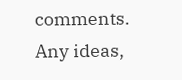comments. Any ideas,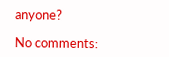anyone?

No comments: